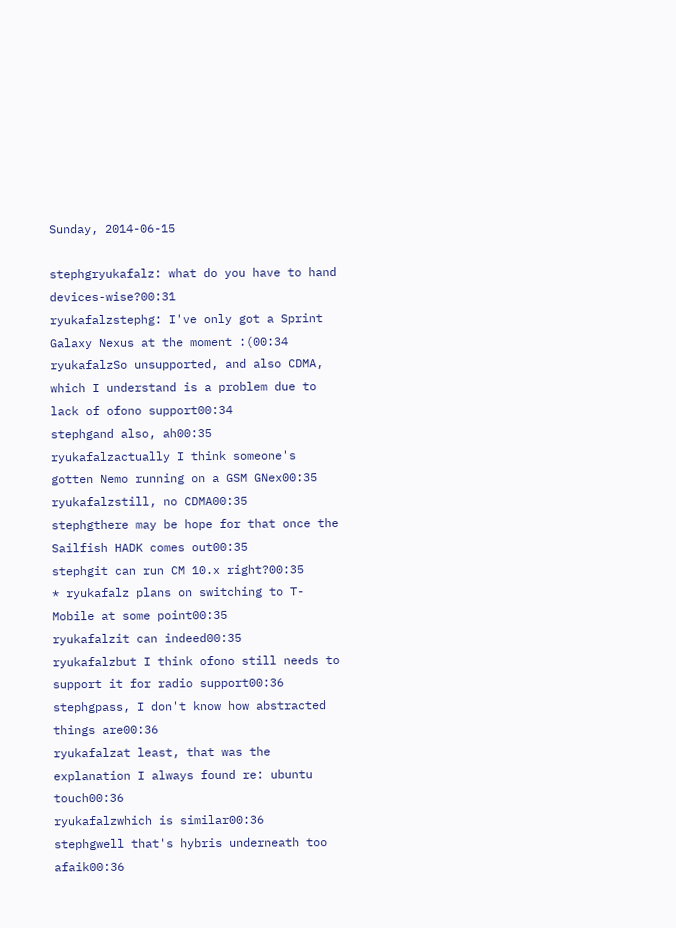Sunday, 2014-06-15

stephgryukafalz: what do you have to hand devices-wise?00:31
ryukafalzstephg: I've only got a Sprint Galaxy Nexus at the moment :(00:34
ryukafalzSo unsupported, and also CDMA, which I understand is a problem due to lack of ofono support00:34
stephgand also, ah00:35
ryukafalzactually I think someone's gotten Nemo running on a GSM GNex00:35
ryukafalzstill, no CDMA00:35
stephgthere may be hope for that once the Sailfish HADK comes out00:35
stephgit can run CM 10.x right?00:35
* ryukafalz plans on switching to T-Mobile at some point00:35
ryukafalzit can indeed00:35
ryukafalzbut I think ofono still needs to support it for radio support00:36
stephgpass, I don't know how abstracted things are00:36
ryukafalzat least, that was the explanation I always found re: ubuntu touch00:36
ryukafalzwhich is similar00:36
stephgwell that's hybris underneath too afaik00:36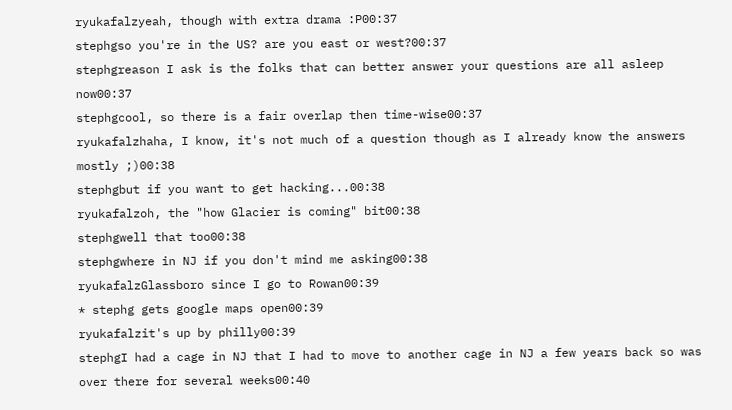ryukafalzyeah, though with extra drama :P00:37
stephgso you're in the US? are you east or west?00:37
stephgreason I ask is the folks that can better answer your questions are all asleep now00:37
stephgcool, so there is a fair overlap then time-wise00:37
ryukafalzhaha, I know, it's not much of a question though as I already know the answers mostly ;)00:38
stephgbut if you want to get hacking...00:38
ryukafalzoh, the "how Glacier is coming" bit00:38
stephgwell that too00:38
stephgwhere in NJ if you don't mind me asking00:38
ryukafalzGlassboro since I go to Rowan00:39
* stephg gets google maps open00:39
ryukafalzit's up by philly00:39
stephgI had a cage in NJ that I had to move to another cage in NJ a few years back so was over there for several weeks00:40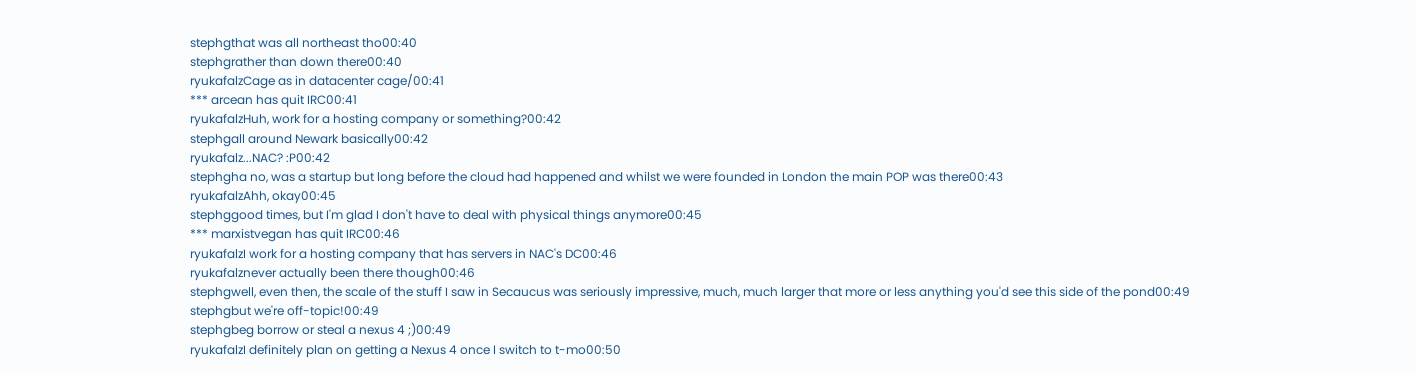stephgthat was all northeast tho00:40
stephgrather than down there00:40
ryukafalzCage as in datacenter cage/00:41
*** arcean has quit IRC00:41
ryukafalzHuh, work for a hosting company or something?00:42
stephgall around Newark basically00:42
ryukafalz...NAC? :P00:42
stephgha no, was a startup but long before the cloud had happened and whilst we were founded in London the main POP was there00:43
ryukafalzAhh, okay00:45
stephggood times, but I'm glad I don't have to deal with physical things anymore00:45
*** marxistvegan has quit IRC00:46
ryukafalzI work for a hosting company that has servers in NAC's DC00:46
ryukafalznever actually been there though00:46
stephgwell, even then, the scale of the stuff I saw in Secaucus was seriously impressive, much, much larger that more or less anything you'd see this side of the pond00:49
stephgbut we're off-topic!00:49
stephgbeg borrow or steal a nexus 4 ;)00:49
ryukafalzI definitely plan on getting a Nexus 4 once I switch to t-mo00:50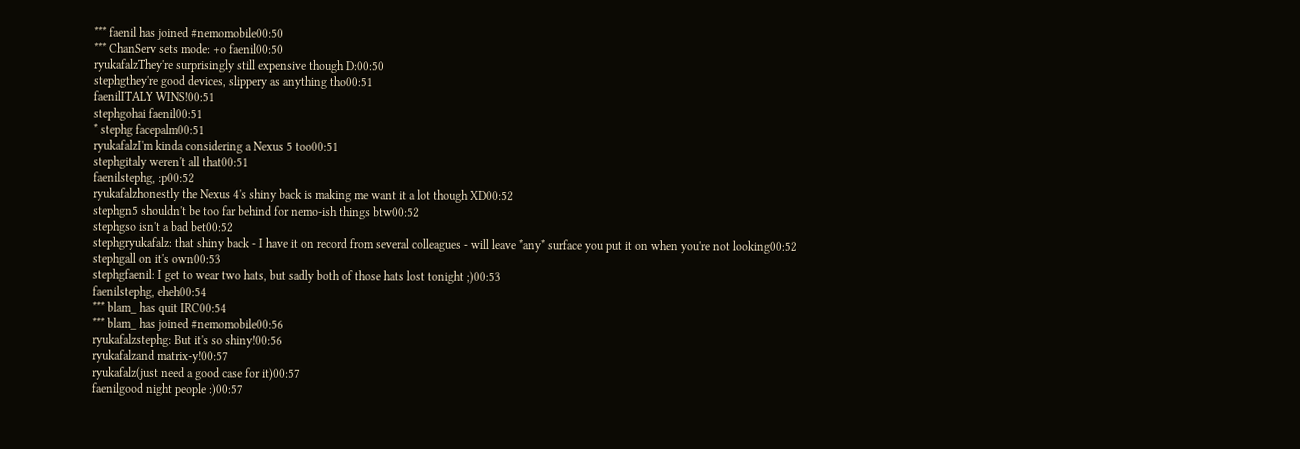*** faenil has joined #nemomobile00:50
*** ChanServ sets mode: +o faenil00:50
ryukafalzThey're surprisingly still expensive though D:00:50
stephgthey're good devices, slippery as anything tho00:51
faenilITALY WINS!00:51
stephgohai faenil00:51
* stephg facepalm00:51
ryukafalzI'm kinda considering a Nexus 5 too00:51
stephgitaly weren't all that00:51
faenilstephg, :p00:52
ryukafalzhonestly the Nexus 4's shiny back is making me want it a lot though XD00:52
stephgn5 shouldn't be too far behind for nemo-ish things btw00:52
stephgso isn't a bad bet00:52
stephgryukafalz: that shiny back - I have it on record from several colleagues - will leave *any* surface you put it on when you're not looking00:52
stephgall on it's own00:53
stephgfaenil: I get to wear two hats, but sadly both of those hats lost tonight ;)00:53
faenilstephg, eheh00:54
*** blam_ has quit IRC00:54
*** blam_ has joined #nemomobile00:56
ryukafalzstephg: But it's so shiny!00:56
ryukafalzand matrix-y!00:57
ryukafalz(just need a good case for it)00:57
faenilgood night people :)00:57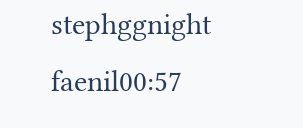stephggnight faenil00:57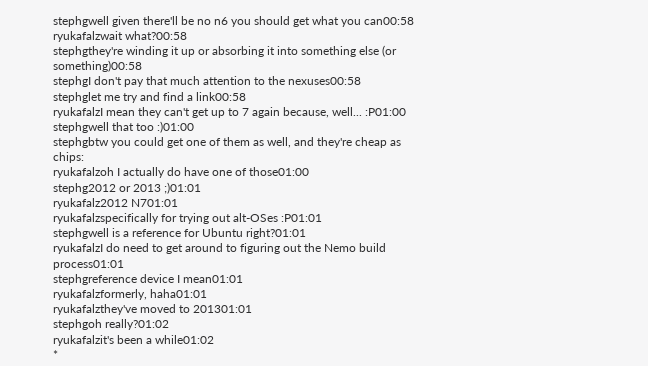stephgwell given there'll be no n6 you should get what you can00:58
ryukafalzwait what?00:58
stephgthey're winding it up or absorbing it into something else (or something)00:58
stephgI don't pay that much attention to the nexuses00:58
stephglet me try and find a link00:58
ryukafalzI mean they can't get up to 7 again because, well... :P01:00
stephgwell that too :)01:00
stephgbtw you could get one of them as well, and they're cheap as chips:
ryukafalzoh I actually do have one of those01:00
stephg2012 or 2013 ;)01:01
ryukafalz2012 N701:01
ryukafalzspecifically for trying out alt-OSes :P01:01
stephgwell is a reference for Ubuntu right?01:01
ryukafalzI do need to get around to figuring out the Nemo build process01:01
stephgreference device I mean01:01
ryukafalzformerly, haha01:01
ryukafalzthey've moved to 201301:01
stephgoh really?01:02
ryukafalzit's been a while01:02
*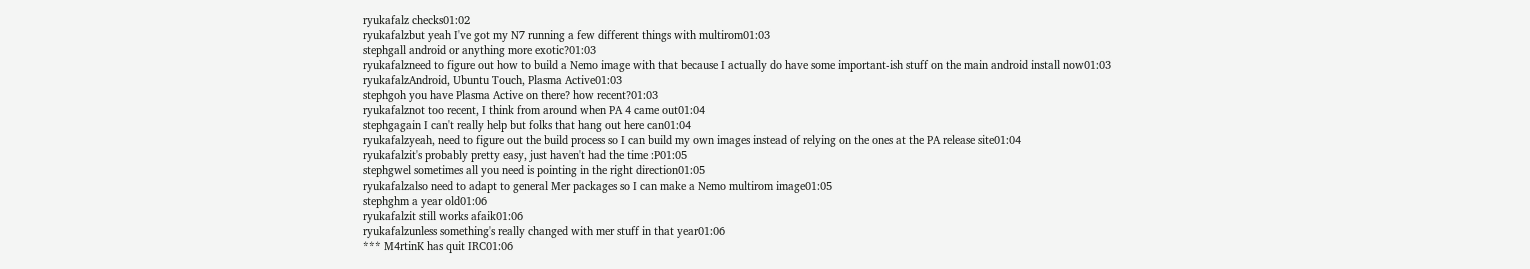ryukafalz checks01:02
ryukafalzbut yeah I've got my N7 running a few different things with multirom01:03
stephgall android or anything more exotic?01:03
ryukafalzneed to figure out how to build a Nemo image with that because I actually do have some important-ish stuff on the main android install now01:03
ryukafalzAndroid, Ubuntu Touch, Plasma Active01:03
stephgoh you have Plasma Active on there? how recent?01:03
ryukafalznot too recent, I think from around when PA 4 came out01:04
stephgagain I can't really help but folks that hang out here can01:04
ryukafalzyeah, need to figure out the build process so I can build my own images instead of relying on the ones at the PA release site01:04
ryukafalzit's probably pretty easy, just haven't had the time :P01:05
stephgwel sometimes all you need is pointing in the right direction01:05
ryukafalzalso need to adapt to general Mer packages so I can make a Nemo multirom image01:05
stephghm a year old01:06
ryukafalzit still works afaik01:06
ryukafalzunless something's really changed with mer stuff in that year01:06
*** M4rtinK has quit IRC01:06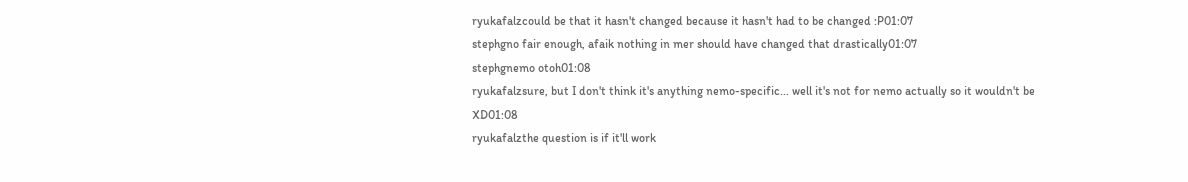ryukafalzcould be that it hasn't changed because it hasn't had to be changed :P01:07
stephgno fair enough, afaik nothing in mer should have changed that drastically01:07
stephgnemo otoh01:08
ryukafalzsure, but I don't think it's anything nemo-specific... well it's not for nemo actually so it wouldn't be XD01:08
ryukafalzthe question is if it'll work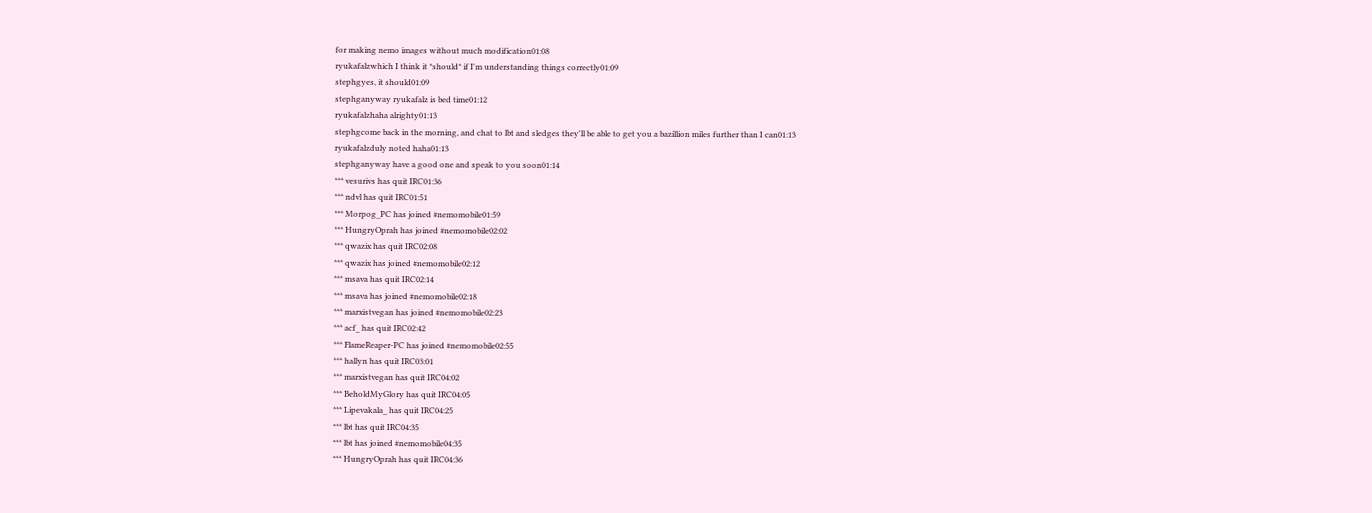for making nemo images without much modification01:08
ryukafalzwhich I think it *should* if I'm understanding things correctly01:09
stephgyes, it should01:09
stephganyway ryukafalz is bed time01:12
ryukafalzhaha alrighty01:13
stephgcome back in the morning, and chat to lbt and sledges they'll be able to get you a bazillion miles further than I can01:13
ryukafalzduly noted haha01:13
stephganyway have a good one and speak to you soon01:14
*** vesurivs has quit IRC01:36
*** ndvl has quit IRC01:51
*** Morpog_PC has joined #nemomobile01:59
*** HungryOprah has joined #nemomobile02:02
*** qwazix has quit IRC02:08
*** qwazix has joined #nemomobile02:12
*** msava has quit IRC02:14
*** msava has joined #nemomobile02:18
*** marxistvegan has joined #nemomobile02:23
*** acf_ has quit IRC02:42
*** FlameReaper-PC has joined #nemomobile02:55
*** hallyn has quit IRC03:01
*** marxistvegan has quit IRC04:02
*** BeholdMyGlory has quit IRC04:05
*** Lipevakala_ has quit IRC04:25
*** lbt has quit IRC04:35
*** lbt has joined #nemomobile04:35
*** HungryOprah has quit IRC04:36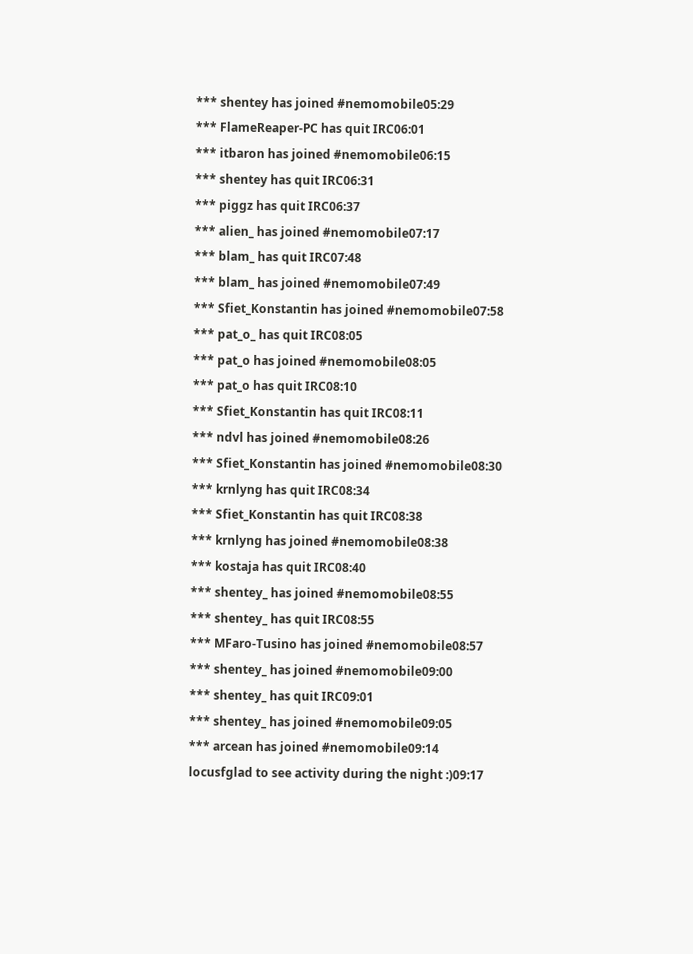*** shentey has joined #nemomobile05:29
*** FlameReaper-PC has quit IRC06:01
*** itbaron has joined #nemomobile06:15
*** shentey has quit IRC06:31
*** piggz has quit IRC06:37
*** alien_ has joined #nemomobile07:17
*** blam_ has quit IRC07:48
*** blam_ has joined #nemomobile07:49
*** Sfiet_Konstantin has joined #nemomobile07:58
*** pat_o_ has quit IRC08:05
*** pat_o has joined #nemomobile08:05
*** pat_o has quit IRC08:10
*** Sfiet_Konstantin has quit IRC08:11
*** ndvl has joined #nemomobile08:26
*** Sfiet_Konstantin has joined #nemomobile08:30
*** krnlyng has quit IRC08:34
*** Sfiet_Konstantin has quit IRC08:38
*** krnlyng has joined #nemomobile08:38
*** kostaja has quit IRC08:40
*** shentey_ has joined #nemomobile08:55
*** shentey_ has quit IRC08:55
*** MFaro-Tusino has joined #nemomobile08:57
*** shentey_ has joined #nemomobile09:00
*** shentey_ has quit IRC09:01
*** shentey_ has joined #nemomobile09:05
*** arcean has joined #nemomobile09:14
locusfglad to see activity during the night :)09:17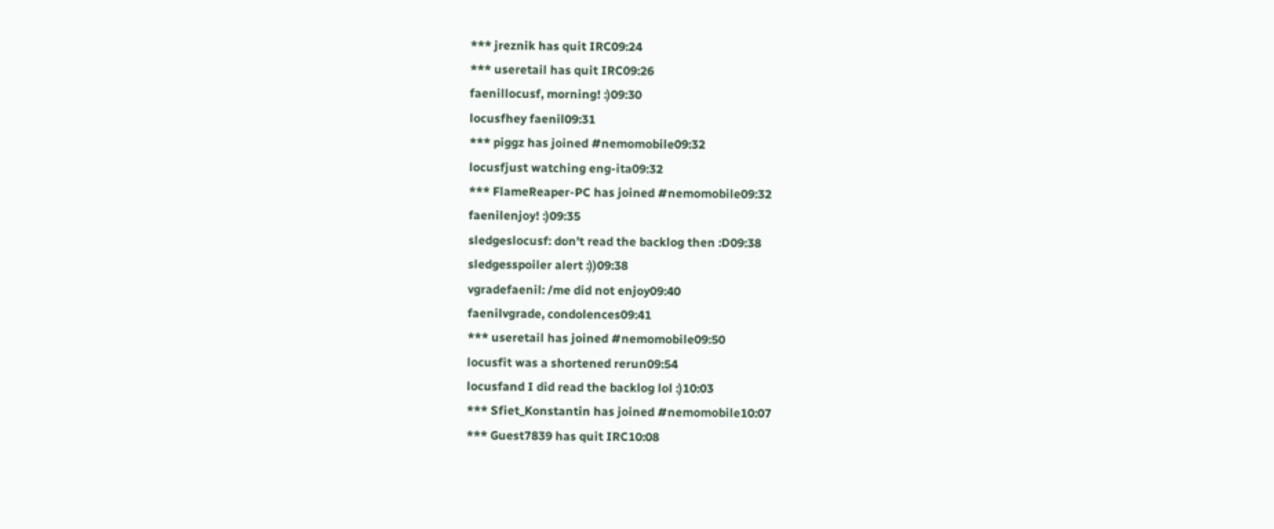*** jreznik has quit IRC09:24
*** useretail has quit IRC09:26
faenillocusf, morning! :)09:30
locusfhey faenil09:31
*** piggz has joined #nemomobile09:32
locusfjust watching eng-ita09:32
*** FlameReaper-PC has joined #nemomobile09:32
faenilenjoy! :)09:35
sledgeslocusf: don't read the backlog then :D09:38
sledgesspoiler alert :))09:38
vgradefaenil: /me did not enjoy09:40
faenilvgrade, condolences09:41
*** useretail has joined #nemomobile09:50
locusfit was a shortened rerun09:54
locusfand I did read the backlog lol :)10:03
*** Sfiet_Konstantin has joined #nemomobile10:07
*** Guest7839 has quit IRC10:08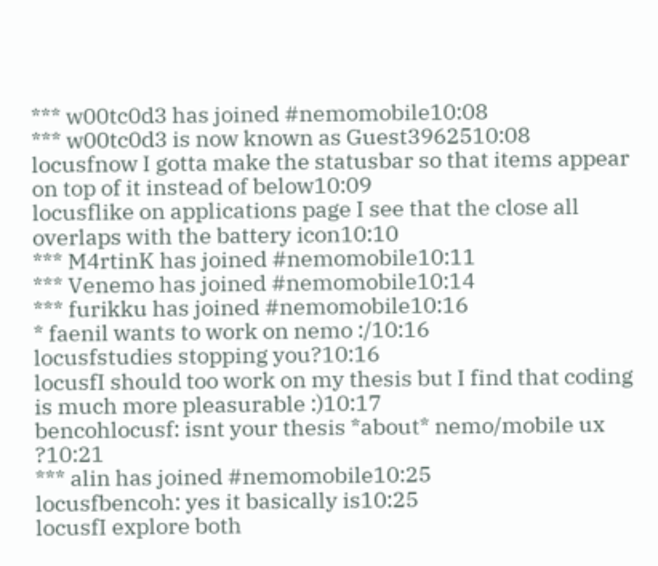*** w00tc0d3 has joined #nemomobile10:08
*** w00tc0d3 is now known as Guest3962510:08
locusfnow I gotta make the statusbar so that items appear on top of it instead of below10:09
locusflike on applications page I see that the close all overlaps with the battery icon10:10
*** M4rtinK has joined #nemomobile10:11
*** Venemo has joined #nemomobile10:14
*** furikku has joined #nemomobile10:16
* faenil wants to work on nemo :/10:16
locusfstudies stopping you?10:16
locusfI should too work on my thesis but I find that coding is much more pleasurable :)10:17
bencohlocusf: isnt your thesis *about* nemo/mobile ux ?10:21
*** alin has joined #nemomobile10:25
locusfbencoh: yes it basically is10:25
locusfI explore both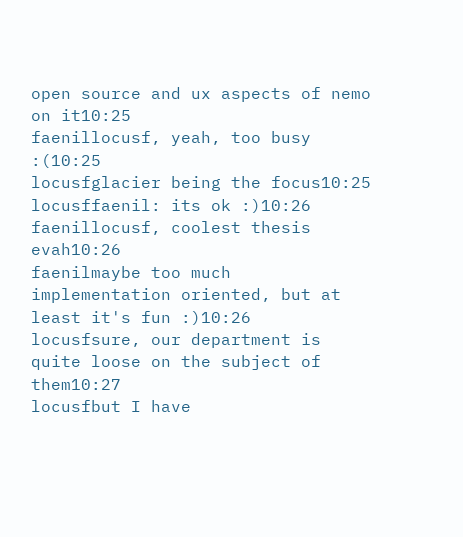open source and ux aspects of nemo on it10:25
faenillocusf, yeah, too busy :(10:25
locusfglacier being the focus10:25
locusffaenil: its ok :)10:26
faenillocusf, coolest thesis evah10:26
faenilmaybe too much implementation oriented, but at least it's fun :)10:26
locusfsure, our department is quite loose on the subject of them10:27
locusfbut I have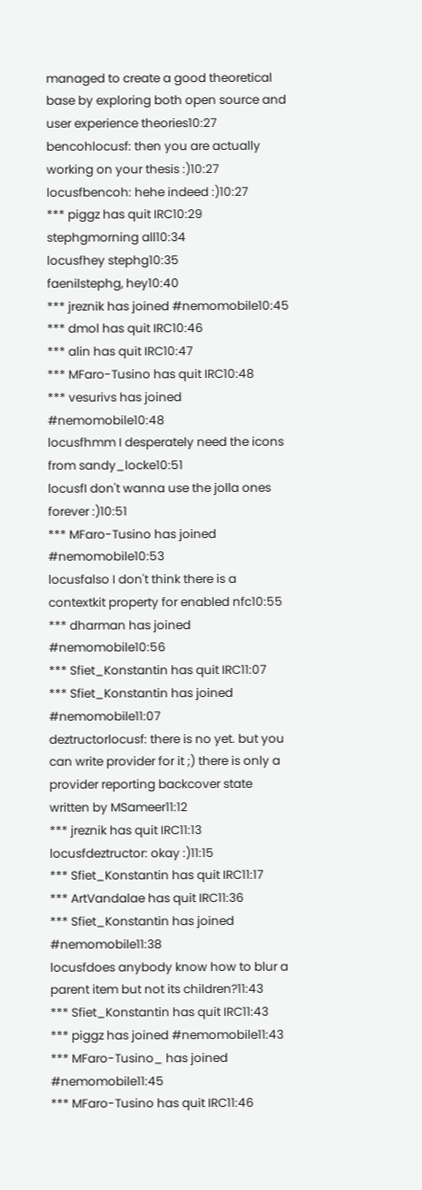managed to create a good theoretical base by exploring both open source and user experience theories10:27
bencohlocusf: then you are actually working on your thesis :)10:27
locusfbencoh: hehe indeed :)10:27
*** piggz has quit IRC10:29
stephgmorning all10:34
locusfhey stephg10:35
faenilstephg, hey10:40
*** jreznik has joined #nemomobile10:45
*** dmol has quit IRC10:46
*** alin has quit IRC10:47
*** MFaro-Tusino has quit IRC10:48
*** vesurivs has joined #nemomobile10:48
locusfhmm I desperately need the icons from sandy_locke10:51
locusfI don't wanna use the jolla ones forever :)10:51
*** MFaro-Tusino has joined #nemomobile10:53
locusfalso I don't think there is a contextkit property for enabled nfc10:55
*** dharman has joined #nemomobile10:56
*** Sfiet_Konstantin has quit IRC11:07
*** Sfiet_Konstantin has joined #nemomobile11:07
deztructorlocusf: there is no yet. but you can write provider for it ;) there is only a provider reporting backcover state written by MSameer11:12
*** jreznik has quit IRC11:13
locusfdeztructor: okay :)11:15
*** Sfiet_Konstantin has quit IRC11:17
*** ArtVandalae has quit IRC11:36
*** Sfiet_Konstantin has joined #nemomobile11:38
locusfdoes anybody know how to blur a parent item but not its children?11:43
*** Sfiet_Konstantin has quit IRC11:43
*** piggz has joined #nemomobile11:43
*** MFaro-Tusino_ has joined #nemomobile11:45
*** MFaro-Tusino has quit IRC11:46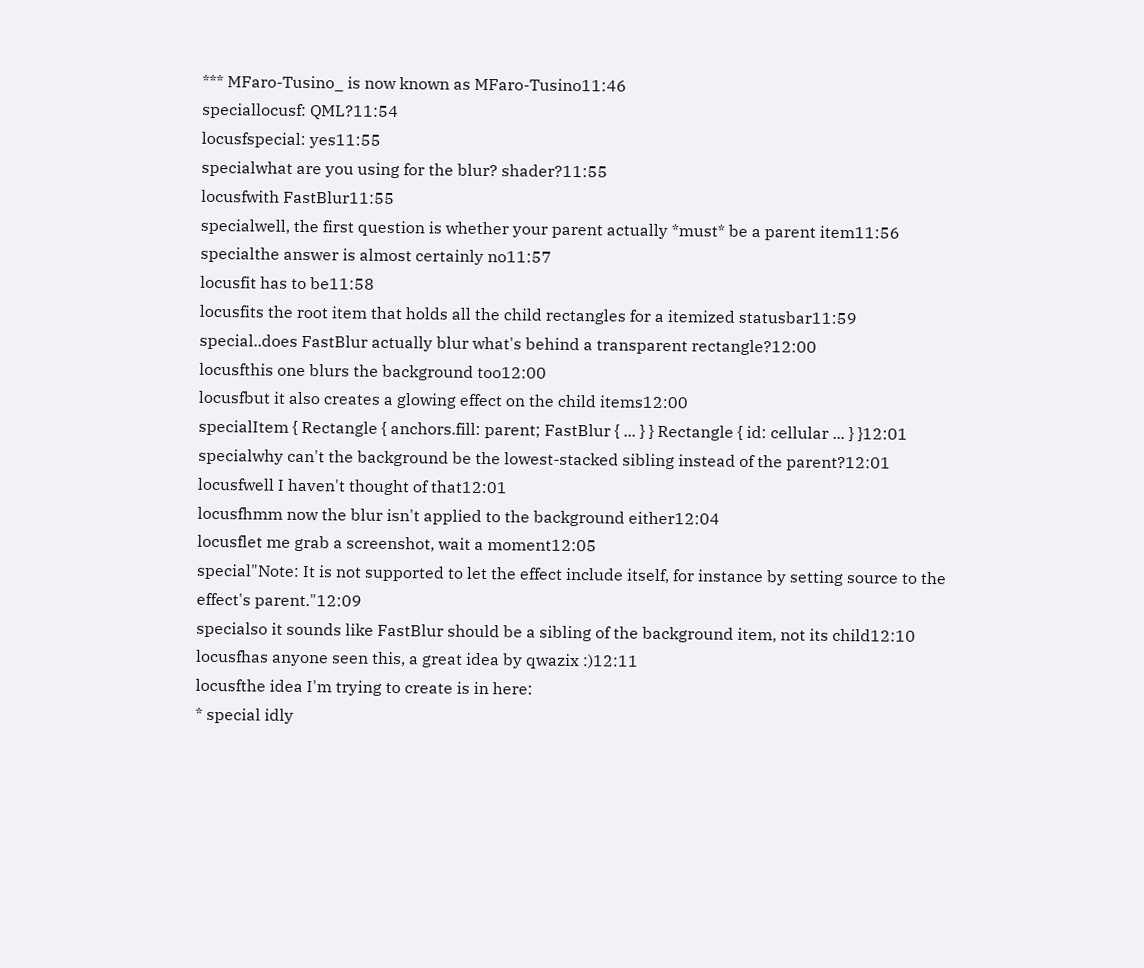*** MFaro-Tusino_ is now known as MFaro-Tusino11:46
speciallocusf: QML?11:54
locusfspecial: yes11:55
specialwhat are you using for the blur? shader?11:55
locusfwith FastBlur11:55
specialwell, the first question is whether your parent actually *must* be a parent item11:56
specialthe answer is almost certainly no11:57
locusfit has to be11:58
locusfits the root item that holds all the child rectangles for a itemized statusbar11:59
special..does FastBlur actually blur what's behind a transparent rectangle?12:00
locusfthis one blurs the background too12:00
locusfbut it also creates a glowing effect on the child items12:00
specialItem { Rectangle { anchors.fill: parent; FastBlur { ... } } Rectangle { id: cellular ... } }12:01
specialwhy can't the background be the lowest-stacked sibling instead of the parent?12:01
locusfwell I haven't thought of that12:01
locusfhmm now the blur isn't applied to the background either12:04
locusflet me grab a screenshot, wait a moment12:05
special"Note: It is not supported to let the effect include itself, for instance by setting source to the effect's parent."12:09
specialso it sounds like FastBlur should be a sibling of the background item, not its child12:10
locusfhas anyone seen this, a great idea by qwazix :)12:11
locusfthe idea I'm trying to create is in here:
* special idly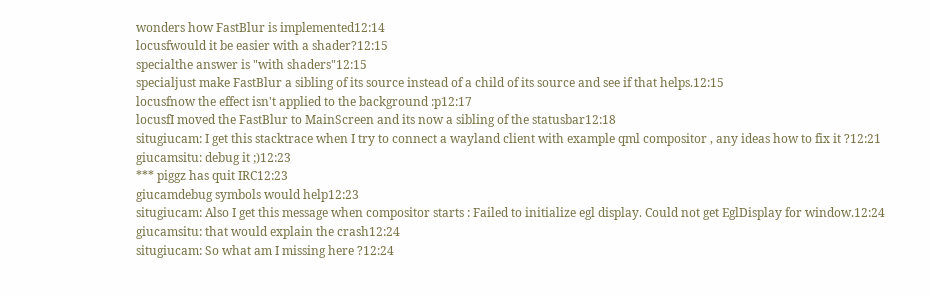wonders how FastBlur is implemented12:14
locusfwould it be easier with a shader?12:15
specialthe answer is "with shaders"12:15
specialjust make FastBlur a sibling of its source instead of a child of its source and see if that helps.12:15
locusfnow the effect isn't applied to the background :p12:17
locusfI moved the FastBlur to MainScreen and its now a sibling of the statusbar12:18
situgiucam: I get this stacktrace when I try to connect a wayland client with example qml compositor , any ideas how to fix it ?12:21
giucamsitu: debug it ;)12:23
*** piggz has quit IRC12:23
giucamdebug symbols would help12:23
situgiucam: Also I get this message when compositor starts : Failed to initialize egl display. Could not get EglDisplay for window.12:24
giucamsitu: that would explain the crash12:24
situgiucam: So what am I missing here ?12:24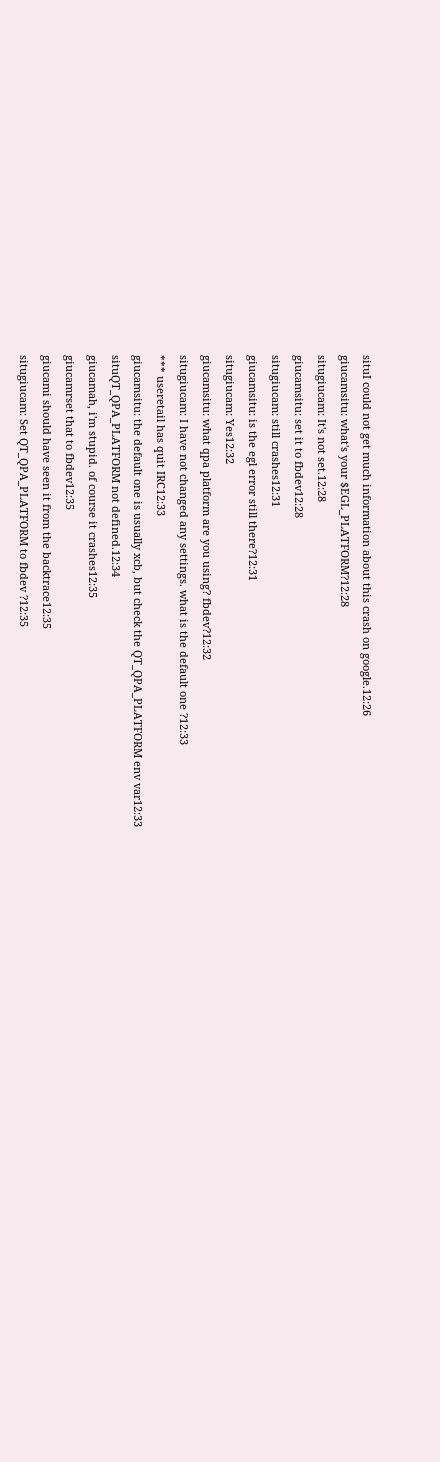situI could not get much information about this crash on google.12:26
giucamsitu: what's your $EGL_PLATFORM?12:28
situgiucam: It's not set.12:28
giucamsitu: set it to fbdev12:28
situgiucam: still crashes12:31
giucamsitu: is the egl error still there?12:31
situgiucam: Yes12:32
giucamsitu: what qpa platform are you using? fbdev?12:32
situgiucam: I have not changed any settings. what is the default one ?12:33
*** useretail has quit IRC12:33
giucamsitu: the default one is usually xcb, but check the QT_QPA_PLATFORM env var12:33
situQT_QPA_PLATFORM not defined.12:34
giucamah, i'm stupid. of course it crashes12:35
giucamrset that to fbdev12:35
giucami should have seen it from the backtrace12:35
situgiucam: Set QT_QPA_PLATFORM to fbdev ?12:35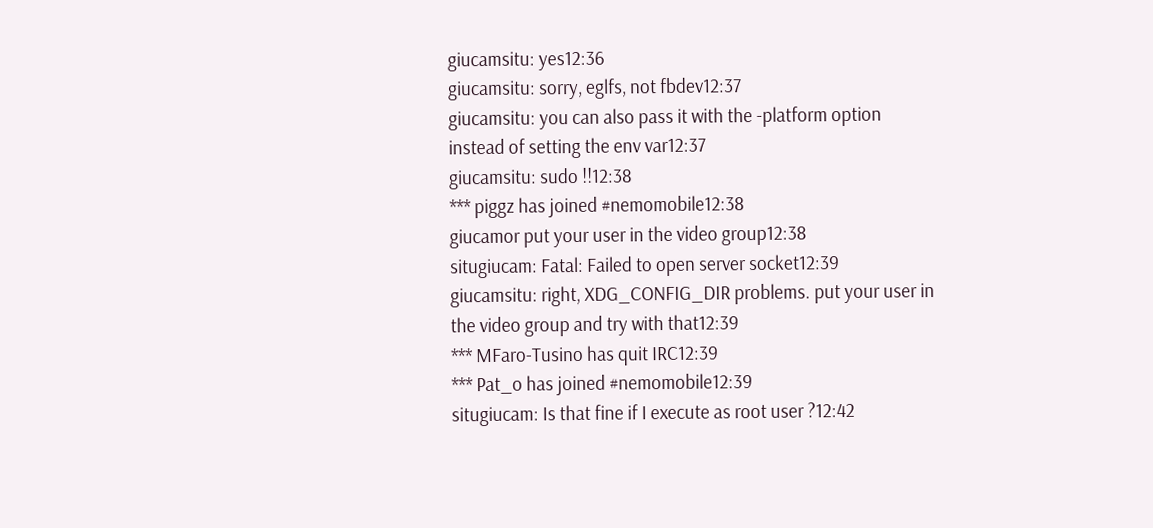giucamsitu: yes12:36
giucamsitu: sorry, eglfs, not fbdev12:37
giucamsitu: you can also pass it with the -platform option instead of setting the env var12:37
giucamsitu: sudo !!12:38
*** piggz has joined #nemomobile12:38
giucamor put your user in the video group12:38
situgiucam: Fatal: Failed to open server socket12:39
giucamsitu: right, XDG_CONFIG_DIR problems. put your user in the video group and try with that12:39
*** MFaro-Tusino has quit IRC12:39
*** Pat_o has joined #nemomobile12:39
situgiucam: Is that fine if I execute as root user ?12:42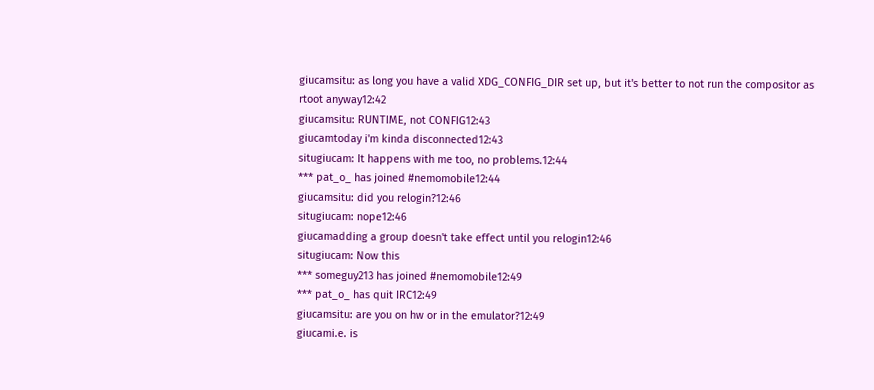giucamsitu: as long you have a valid XDG_CONFIG_DIR set up, but it's better to not run the compositor as rtoot anyway12:42
giucamsitu: RUNTIME, not CONFIG12:43
giucamtoday i'm kinda disconnected12:43
situgiucam: It happens with me too, no problems.12:44
*** pat_o_ has joined #nemomobile12:44
giucamsitu: did you relogin?12:46
situgiucam: nope12:46
giucamadding a group doesn't take effect until you relogin12:46
situgiucam: Now this
*** someguy213 has joined #nemomobile12:49
*** pat_o_ has quit IRC12:49
giucamsitu: are you on hw or in the emulator?12:49
giucami.e. is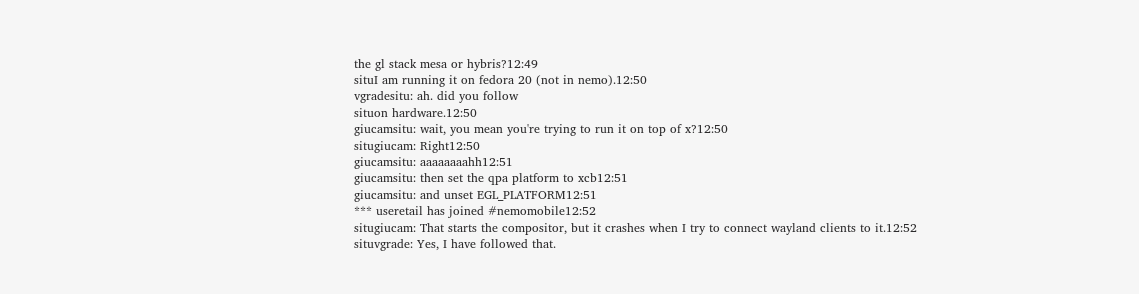the gl stack mesa or hybris?12:49
situI am running it on fedora 20 (not in nemo).12:50
vgradesitu: ah. did you follow
situon hardware.12:50
giucamsitu: wait, you mean you're trying to run it on top of x?12:50
situgiucam: Right12:50
giucamsitu: aaaaaaaahh12:51
giucamsitu: then set the qpa platform to xcb12:51
giucamsitu: and unset EGL_PLATFORM12:51
*** useretail has joined #nemomobile12:52
situgiucam: That starts the compositor, but it crashes when I try to connect wayland clients to it.12:52
situvgrade: Yes, I have followed that.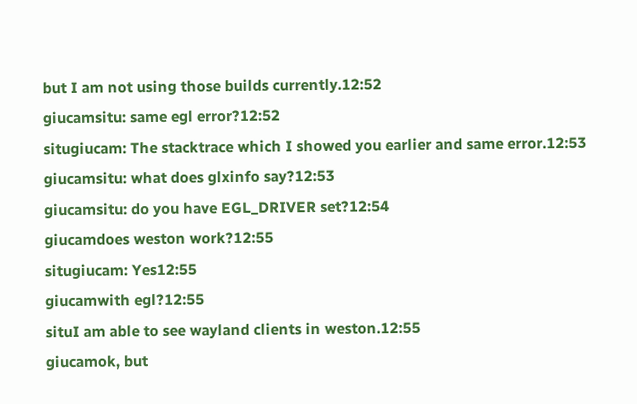but I am not using those builds currently.12:52
giucamsitu: same egl error?12:52
situgiucam: The stacktrace which I showed you earlier and same error.12:53
giucamsitu: what does glxinfo say?12:53
giucamsitu: do you have EGL_DRIVER set?12:54
giucamdoes weston work?12:55
situgiucam: Yes12:55
giucamwith egl?12:55
situI am able to see wayland clients in weston.12:55
giucamok, but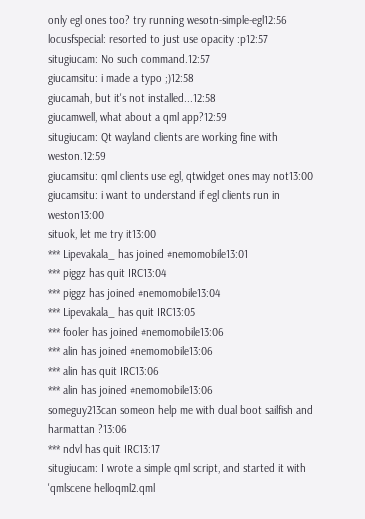only egl ones too? try running wesotn-simple-egl12:56
locusfspecial: resorted to just use opacity :p12:57
situgiucam: No such command.12:57
giucamsitu: i made a typo ;)12:58
giucamah, but it's not installed...12:58
giucamwell, what about a qml app?12:59
situgiucam: Qt wayland clients are working fine with weston.12:59
giucamsitu: qml clients use egl, qtwidget ones may not13:00
giucamsitu: i want to understand if egl clients run in weston13:00
situok, let me try it13:00
*** Lipevakala_ has joined #nemomobile13:01
*** piggz has quit IRC13:04
*** piggz has joined #nemomobile13:04
*** Lipevakala_ has quit IRC13:05
*** fooler has joined #nemomobile13:06
*** alin has joined #nemomobile13:06
*** alin has quit IRC13:06
*** alin has joined #nemomobile13:06
someguy213can someon help me with dual boot sailfish and harmattan ?13:06
*** ndvl has quit IRC13:17
situgiucam: I wrote a simple qml script, and started it with 'qmlscene helloqml2.qml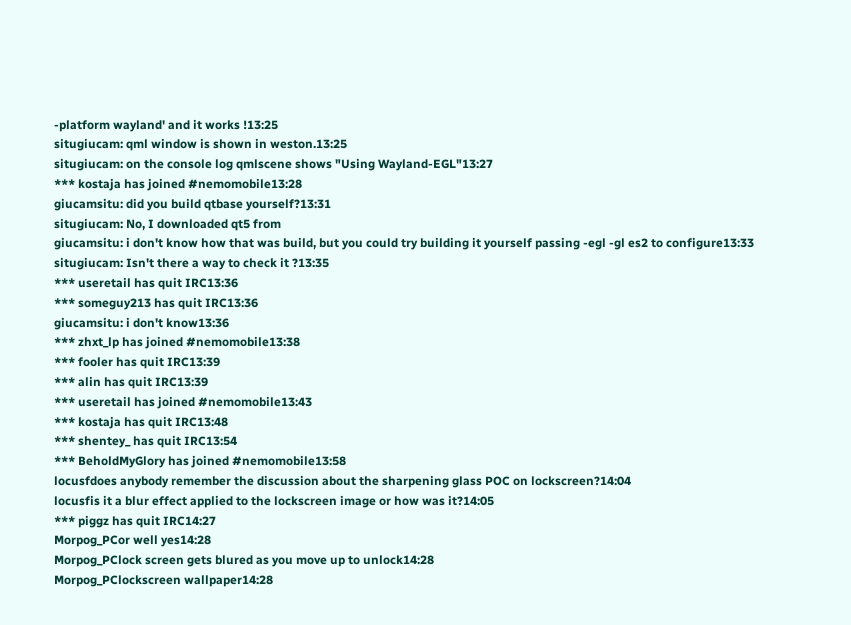-platform wayland' and it works !13:25
situgiucam: qml window is shown in weston.13:25
situgiucam: on the console log qmlscene shows "Using Wayland-EGL"13:27
*** kostaja has joined #nemomobile13:28
giucamsitu: did you build qtbase yourself?13:31
situgiucam: No, I downloaded qt5 from
giucamsitu: i don't know how that was build, but you could try building it yourself passing -egl -gl es2 to configure13:33
situgiucam: Isn't there a way to check it ?13:35
*** useretail has quit IRC13:36
*** someguy213 has quit IRC13:36
giucamsitu: i don't know13:36
*** zhxt_lp has joined #nemomobile13:38
*** fooler has quit IRC13:39
*** alin has quit IRC13:39
*** useretail has joined #nemomobile13:43
*** kostaja has quit IRC13:48
*** shentey_ has quit IRC13:54
*** BeholdMyGlory has joined #nemomobile13:58
locusfdoes anybody remember the discussion about the sharpening glass POC on lockscreen?14:04
locusfis it a blur effect applied to the lockscreen image or how was it?14:05
*** piggz has quit IRC14:27
Morpog_PCor well yes14:28
Morpog_PClock screen gets blured as you move up to unlock14:28
Morpog_PClockscreen wallpaper14:28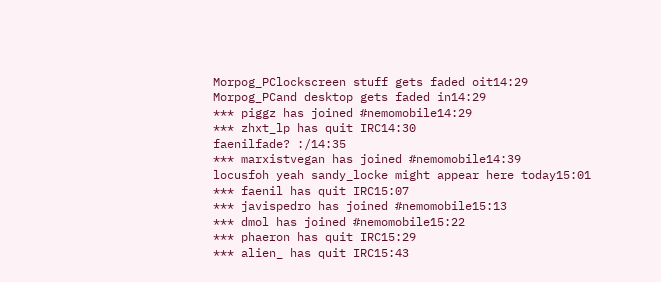Morpog_PClockscreen stuff gets faded oit14:29
Morpog_PCand desktop gets faded in14:29
*** piggz has joined #nemomobile14:29
*** zhxt_lp has quit IRC14:30
faenilfade? :/14:35
*** marxistvegan has joined #nemomobile14:39
locusfoh yeah sandy_locke might appear here today15:01
*** faenil has quit IRC15:07
*** javispedro has joined #nemomobile15:13
*** dmol has joined #nemomobile15:22
*** phaeron has quit IRC15:29
*** alien_ has quit IRC15:43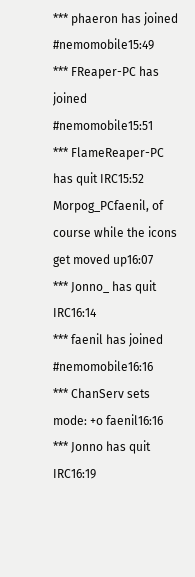*** phaeron has joined #nemomobile15:49
*** FReaper-PC has joined #nemomobile15:51
*** FlameReaper-PC has quit IRC15:52
Morpog_PCfaenil, of course while the icons get moved up16:07
*** Jonno_ has quit IRC16:14
*** faenil has joined #nemomobile16:16
*** ChanServ sets mode: +o faenil16:16
*** Jonno has quit IRC16:19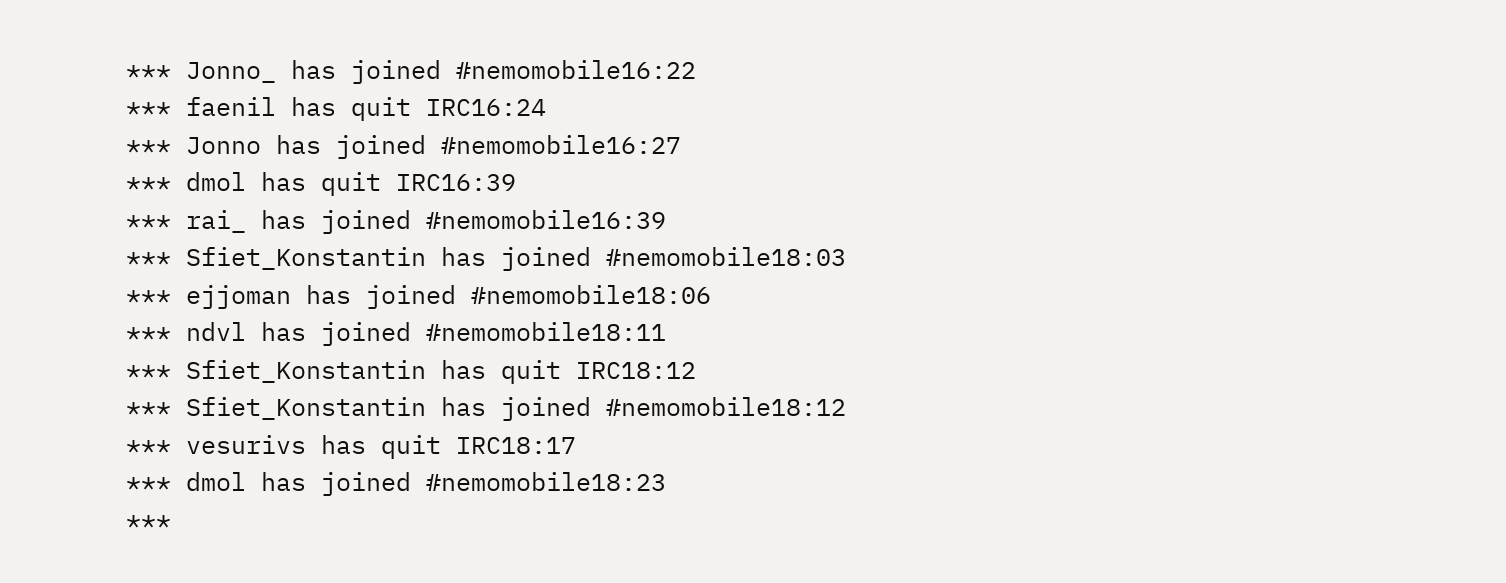*** Jonno_ has joined #nemomobile16:22
*** faenil has quit IRC16:24
*** Jonno has joined #nemomobile16:27
*** dmol has quit IRC16:39
*** rai_ has joined #nemomobile16:39
*** Sfiet_Konstantin has joined #nemomobile18:03
*** ejjoman has joined #nemomobile18:06
*** ndvl has joined #nemomobile18:11
*** Sfiet_Konstantin has quit IRC18:12
*** Sfiet_Konstantin has joined #nemomobile18:12
*** vesurivs has quit IRC18:17
*** dmol has joined #nemomobile18:23
***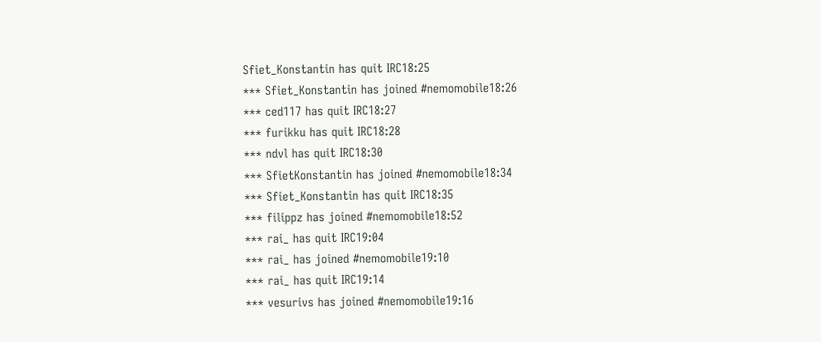Sfiet_Konstantin has quit IRC18:25
*** Sfiet_Konstantin has joined #nemomobile18:26
*** ced117 has quit IRC18:27
*** furikku has quit IRC18:28
*** ndvl has quit IRC18:30
*** SfietKonstantin has joined #nemomobile18:34
*** Sfiet_Konstantin has quit IRC18:35
*** filippz has joined #nemomobile18:52
*** rai_ has quit IRC19:04
*** rai_ has joined #nemomobile19:10
*** rai_ has quit IRC19:14
*** vesurivs has joined #nemomobile19:16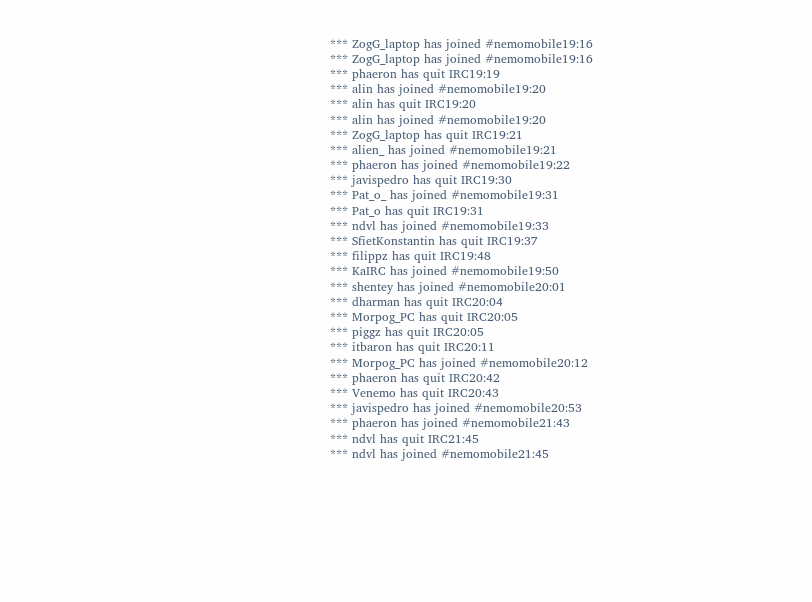*** ZogG_laptop has joined #nemomobile19:16
*** ZogG_laptop has joined #nemomobile19:16
*** phaeron has quit IRC19:19
*** alin has joined #nemomobile19:20
*** alin has quit IRC19:20
*** alin has joined #nemomobile19:20
*** ZogG_laptop has quit IRC19:21
*** alien_ has joined #nemomobile19:21
*** phaeron has joined #nemomobile19:22
*** javispedro has quit IRC19:30
*** Pat_o_ has joined #nemomobile19:31
*** Pat_o has quit IRC19:31
*** ndvl has joined #nemomobile19:33
*** SfietKonstantin has quit IRC19:37
*** filippz has quit IRC19:48
*** KaIRC has joined #nemomobile19:50
*** shentey has joined #nemomobile20:01
*** dharman has quit IRC20:04
*** Morpog_PC has quit IRC20:05
*** piggz has quit IRC20:05
*** itbaron has quit IRC20:11
*** Morpog_PC has joined #nemomobile20:12
*** phaeron has quit IRC20:42
*** Venemo has quit IRC20:43
*** javispedro has joined #nemomobile20:53
*** phaeron has joined #nemomobile21:43
*** ndvl has quit IRC21:45
*** ndvl has joined #nemomobile21:45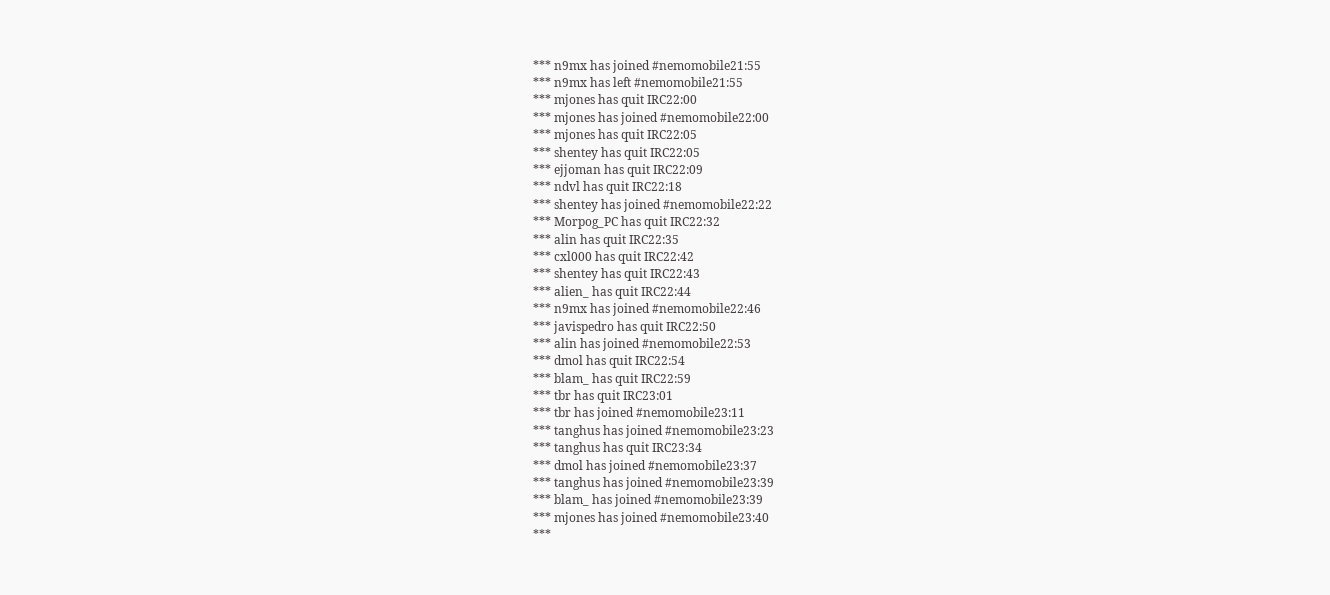*** n9mx has joined #nemomobile21:55
*** n9mx has left #nemomobile21:55
*** mjones has quit IRC22:00
*** mjones has joined #nemomobile22:00
*** mjones has quit IRC22:05
*** shentey has quit IRC22:05
*** ejjoman has quit IRC22:09
*** ndvl has quit IRC22:18
*** shentey has joined #nemomobile22:22
*** Morpog_PC has quit IRC22:32
*** alin has quit IRC22:35
*** cxl000 has quit IRC22:42
*** shentey has quit IRC22:43
*** alien_ has quit IRC22:44
*** n9mx has joined #nemomobile22:46
*** javispedro has quit IRC22:50
*** alin has joined #nemomobile22:53
*** dmol has quit IRC22:54
*** blam_ has quit IRC22:59
*** tbr has quit IRC23:01
*** tbr has joined #nemomobile23:11
*** tanghus has joined #nemomobile23:23
*** tanghus has quit IRC23:34
*** dmol has joined #nemomobile23:37
*** tanghus has joined #nemomobile23:39
*** blam_ has joined #nemomobile23:39
*** mjones has joined #nemomobile23:40
***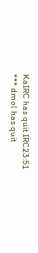KaIRC has quit IRC23:51
*** dmol has quit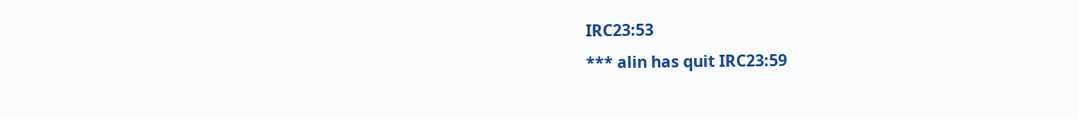IRC23:53
*** alin has quit IRC23:59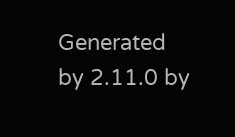Generated by 2.11.0 by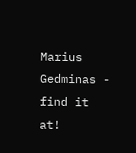Marius Gedminas - find it at!